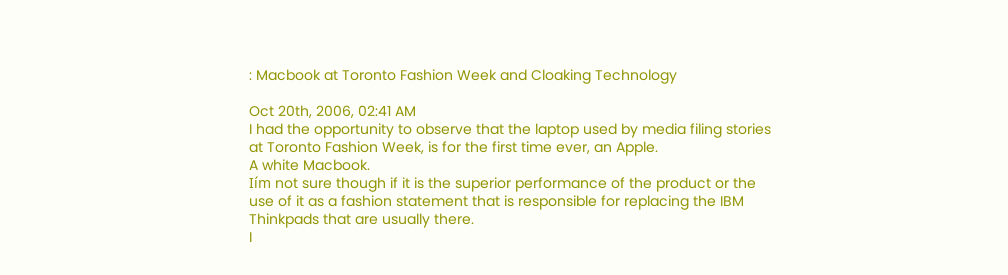: Macbook at Toronto Fashion Week and Cloaking Technology

Oct 20th, 2006, 02:41 AM
I had the opportunity to observe that the laptop used by media filing stories at Toronto Fashion Week, is for the first time ever, an Apple.
A white Macbook.
Iím not sure though if it is the superior performance of the product or the use of it as a fashion statement that is responsible for replacing the IBM Thinkpads that are usually there.
I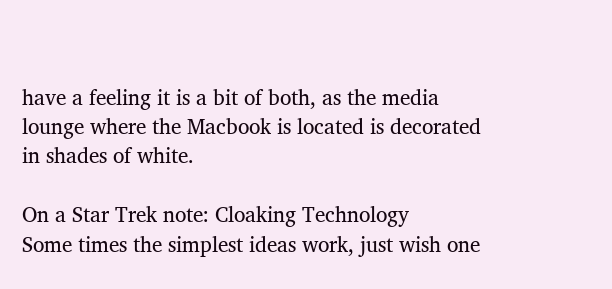have a feeling it is a bit of both, as the media lounge where the Macbook is located is decorated in shades of white.

On a Star Trek note: Cloaking Technology
Some times the simplest ideas work, just wish one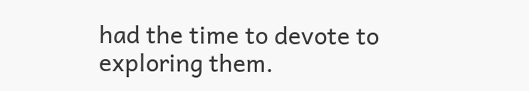had the time to devote to exploring them.